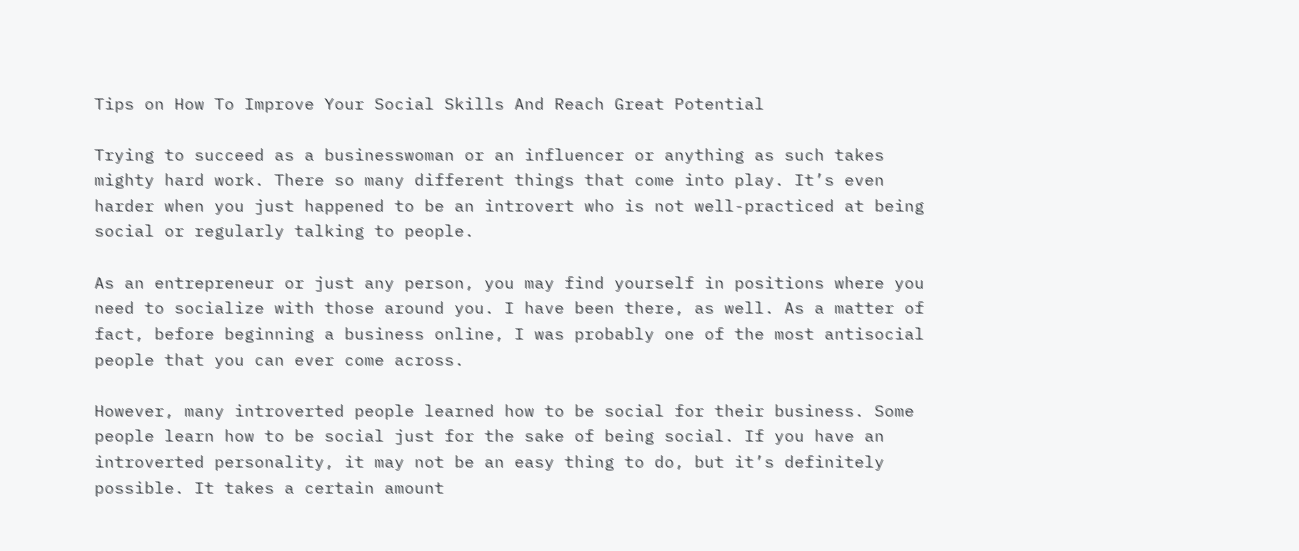Tips on How To Improve Your Social Skills And Reach Great Potential

Trying to succeed as a businesswoman or an influencer or anything as such takes mighty hard work. There so many different things that come into play. It’s even harder when you just happened to be an introvert who is not well-practiced at being social or regularly talking to people.

As an entrepreneur or just any person, you may find yourself in positions where you need to socialize with those around you. I have been there, as well. As a matter of fact, before beginning a business online, I was probably one of the most antisocial people that you can ever come across.

However, many introverted people learned how to be social for their business. Some people learn how to be social just for the sake of being social. If you have an introverted personality, it may not be an easy thing to do, but it’s definitely possible. It takes a certain amount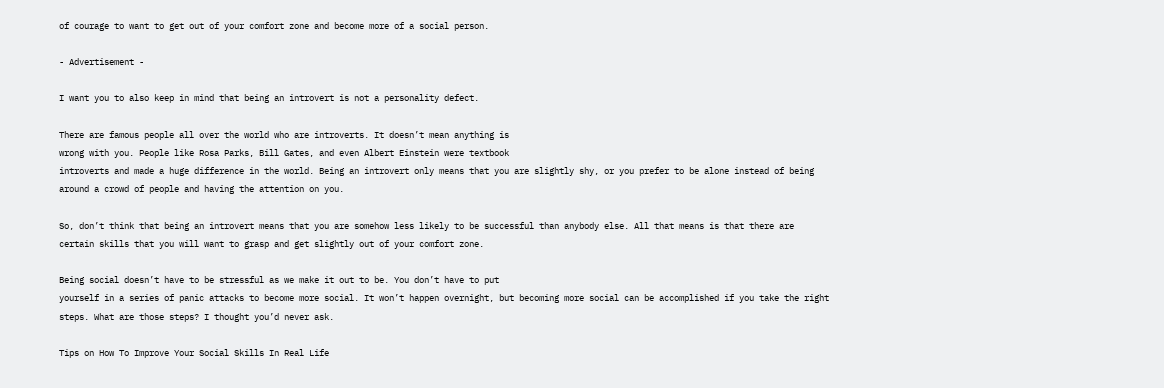of courage to want to get out of your comfort zone and become more of a social person.

- Advertisement -

I want you to also keep in mind that being an introvert is not a personality defect.

There are famous people all over the world who are introverts. It doesn’t mean anything is
wrong with you. People like Rosa Parks, Bill Gates, and even Albert Einstein were textbook
introverts and made a huge difference in the world. Being an introvert only means that you are slightly shy, or you prefer to be alone instead of being around a crowd of people and having the attention on you.

So, don’t think that being an introvert means that you are somehow less likely to be successful than anybody else. All that means is that there are certain skills that you will want to grasp and get slightly out of your comfort zone.

Being social doesn’t have to be stressful as we make it out to be. You don’t have to put
yourself in a series of panic attacks to become more social. It won’t happen overnight, but becoming more social can be accomplished if you take the right steps. What are those steps? I thought you’d never ask.

Tips on How To Improve Your Social Skills In Real Life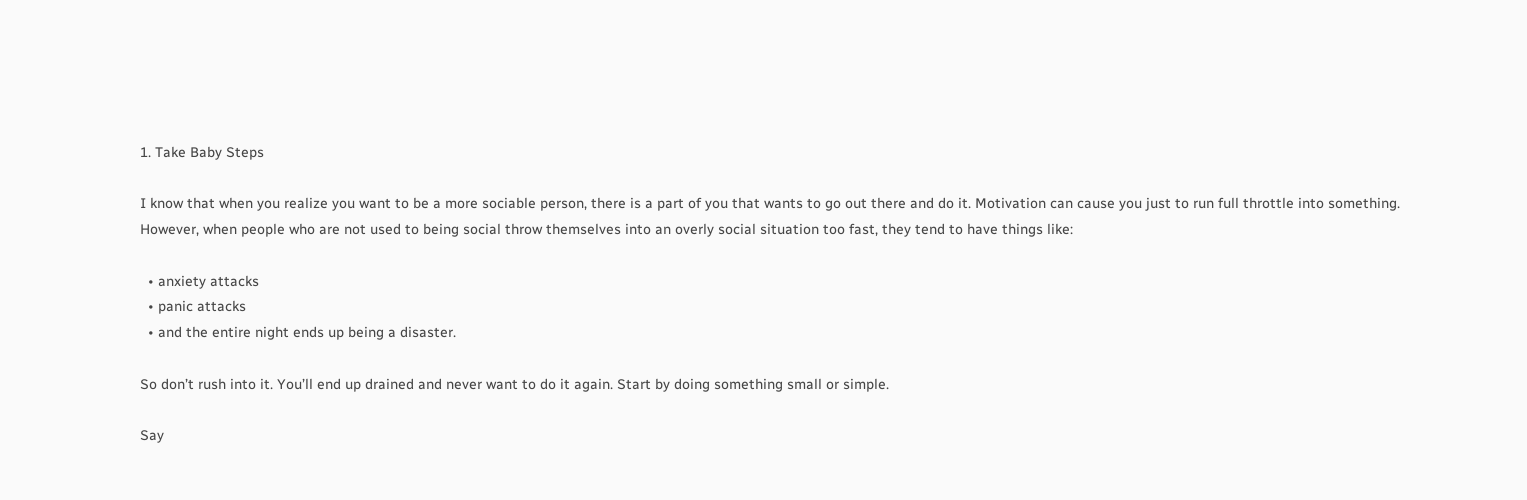1. Take Baby Steps

I know that when you realize you want to be a more sociable person, there is a part of you that wants to go out there and do it. Motivation can cause you just to run full throttle into something. However, when people who are not used to being social throw themselves into an overly social situation too fast, they tend to have things like:

  • anxiety attacks
  • panic attacks
  • and the entire night ends up being a disaster.

So don’t rush into it. You’ll end up drained and never want to do it again. Start by doing something small or simple.

Say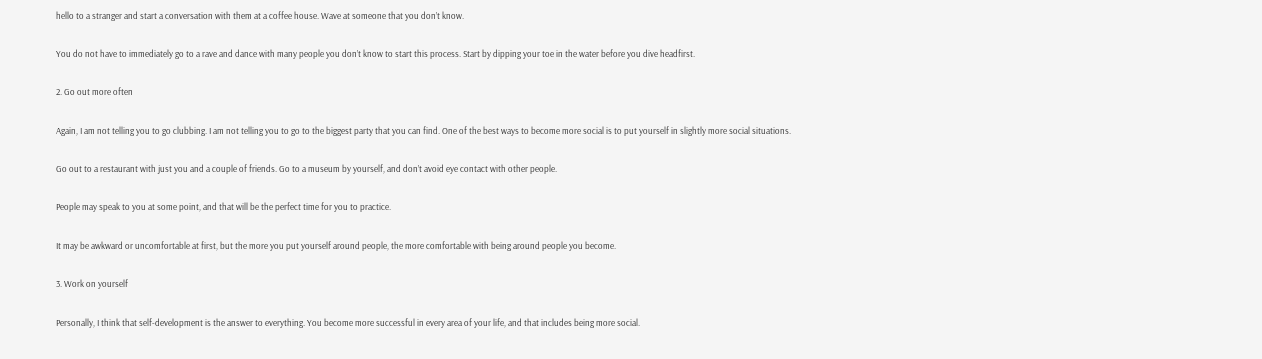hello to a stranger and start a conversation with them at a coffee house. Wave at someone that you don’t know.

You do not have to immediately go to a rave and dance with many people you don’t know to start this process. Start by dipping your toe in the water before you dive headfirst.

2. Go out more often

Again, I am not telling you to go clubbing. I am not telling you to go to the biggest party that you can find. One of the best ways to become more social is to put yourself in slightly more social situations.

Go out to a restaurant with just you and a couple of friends. Go to a museum by yourself, and don’t avoid eye contact with other people.

People may speak to you at some point, and that will be the perfect time for you to practice.

It may be awkward or uncomfortable at first, but the more you put yourself around people, the more comfortable with being around people you become.

3. Work on yourself

Personally, I think that self-development is the answer to everything. You become more successful in every area of your life, and that includes being more social.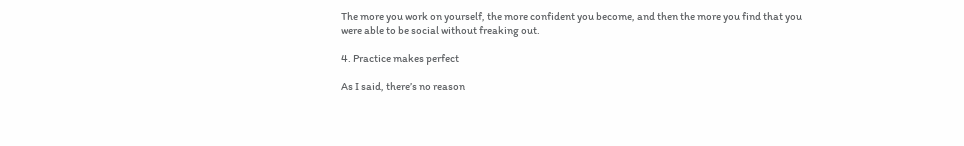The more you work on yourself, the more confident you become, and then the more you find that you were able to be social without freaking out.

4. Practice makes perfect

As I said, there’s no reason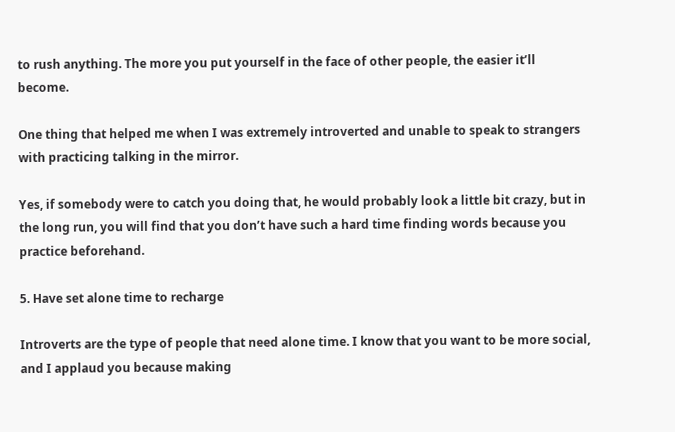to rush anything. The more you put yourself in the face of other people, the easier it’ll become.

One thing that helped me when I was extremely introverted and unable to speak to strangers with practicing talking in the mirror.

Yes, if somebody were to catch you doing that, he would probably look a little bit crazy, but in the long run, you will find that you don’t have such a hard time finding words because you practice beforehand.

5. Have set alone time to recharge

Introverts are the type of people that need alone time. I know that you want to be more social, and I applaud you because making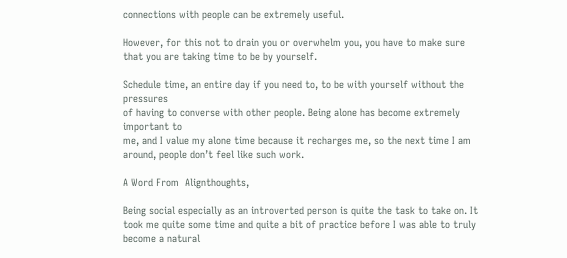connections with people can be extremely useful.

However, for this not to drain you or overwhelm you, you have to make sure that you are taking time to be by yourself.

Schedule time, an entire day if you need to, to be with yourself without the pressures
of having to converse with other people. Being alone has become extremely important to
me, and I value my alone time because it recharges me, so the next time I am around, people don’t feel like such work.

A Word From  Alignthoughts,

Being social especially as an introverted person is quite the task to take on. It took me quite some time and quite a bit of practice before I was able to truly become a natural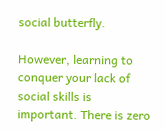social butterfly.

However, learning to conquer your lack of social skills is important. There is zero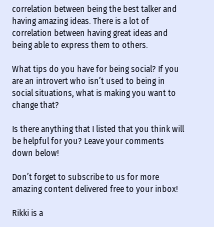correlation between being the best talker and having amazing ideas. There is a lot of correlation between having great ideas and being able to express them to others.

What tips do you have for being social? If you are an introvert who isn’t used to being in social situations, what is making you want to change that?

Is there anything that I listed that you think will be helpful for you? Leave your comments down below!

Don’t forget to subscribe to us for more amazing content delivered free to your inbox!

Rikki is a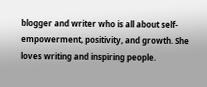blogger and writer who is all about self-empowerment, positivity, and growth. She loves writing and inspiring people.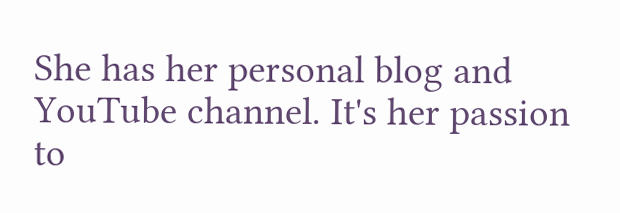She has her personal blog and YouTube channel. It's her passion to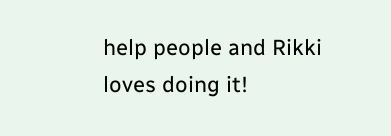help people and Rikki loves doing it!